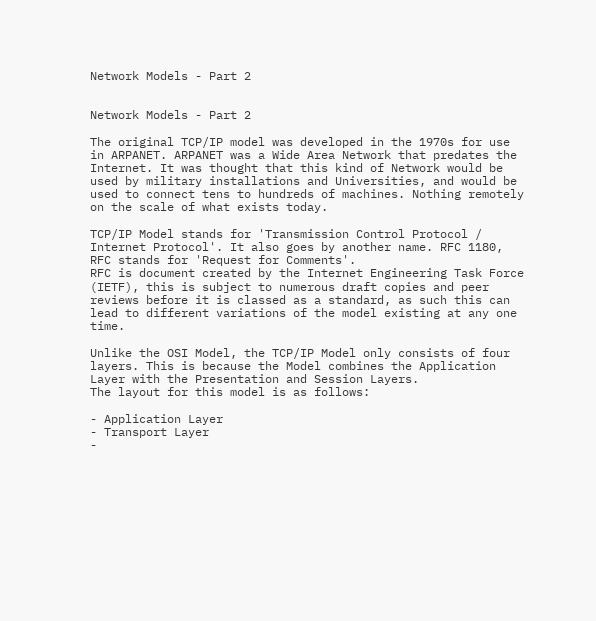Network Models - Part 2


Network Models - Part 2

The original TCP/IP model was developed in the 1970s for use in ARPANET. ARPANET was a Wide Area Network that predates the Internet. It was thought that this kind of Network would be used by military installations and Universities, and would be used to connect tens to hundreds of machines. Nothing remotely on the scale of what exists today.

TCP/IP Model stands for 'Transmission Control Protocol / Internet Protocol'. It also goes by another name. RFC 1180, RFC stands for 'Request for Comments'.
RFC is document created by the Internet Engineering Task Force (IETF), this is subject to numerous draft copies and peer reviews before it is classed as a standard, as such this can lead to different variations of the model existing at any one time.

Unlike the OSI Model, the TCP/IP Model only consists of four layers. This is because the Model combines the Application Layer with the Presentation and Session Layers.
The layout for this model is as follows:

- Application Layer
- Transport Layer
-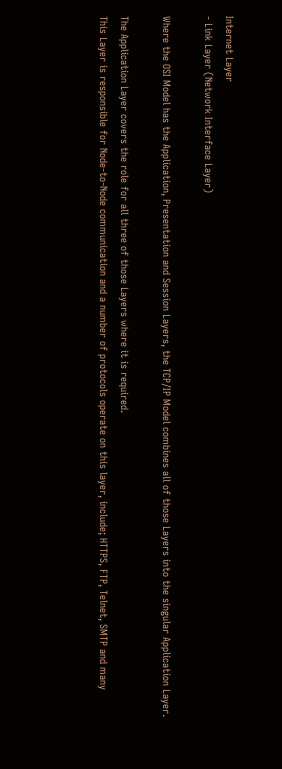Internet Layer
- Link Layer (Network Interface Layer)

Where the OSI Model has the Application, Presentation and Session Layers, the TCP/IP Model combines all of those Layers into the singular Application Layer.

The Application Layer covers the role for all three of those Layers where it is required.
This Layer is responsible for Node-to-Node communication and a number of protocols operate on this layer, include; HTTPS, FTP, Telnet, SMTP and many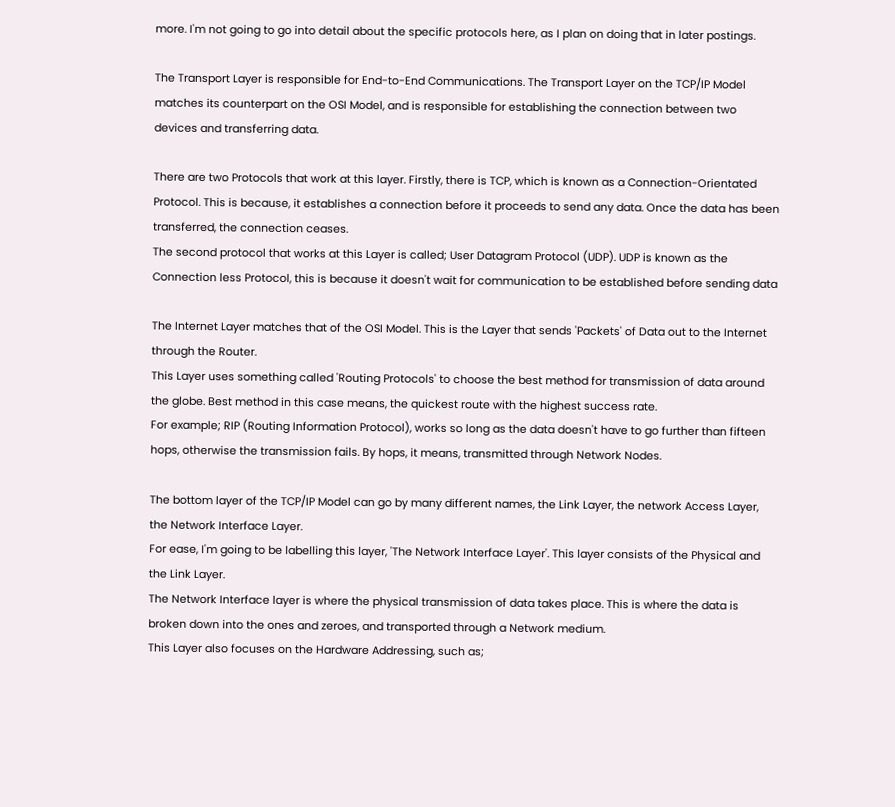more. I'm not going to go into detail about the specific protocols here, as I plan on doing that in later postings.

The Transport Layer is responsible for End-to-End Communications. The Transport Layer on the TCP/IP Model matches its counterpart on the OSI Model, and is responsible for establishing the connection between two devices and transferring data.

There are two Protocols that work at this layer. Firstly, there is TCP, which is known as a Connection-Orientated Protocol. This is because, it establishes a connection before it proceeds to send any data. Once the data has been transferred, the connection ceases.
The second protocol that works at this Layer is called; User Datagram Protocol (UDP). UDP is known as the Connection less Protocol, this is because it doesn't wait for communication to be established before sending data

The Internet Layer matches that of the OSI Model. This is the Layer that sends 'Packets' of Data out to the Internet through the Router.
This Layer uses something called 'Routing Protocols' to choose the best method for transmission of data around the globe. Best method in this case means, the quickest route with the highest success rate.
For example; RIP (Routing Information Protocol), works so long as the data doesn't have to go further than fifteen hops, otherwise the transmission fails. By hops, it means, transmitted through Network Nodes.

The bottom layer of the TCP/IP Model can go by many different names, the Link Layer, the network Access Layer, the Network Interface Layer.
For ease, I'm going to be labelling this layer, 'The Network Interface Layer'. This layer consists of the Physical and the Link Layer.
The Network Interface layer is where the physical transmission of data takes place. This is where the data is broken down into the ones and zeroes, and transported through a Network medium.
This Layer also focuses on the Hardware Addressing, such as;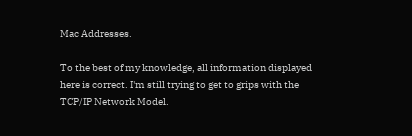Mac Addresses.

To the best of my knowledge, all information displayed here is correct. I'm still trying to get to grips with the TCP/IP Network Model.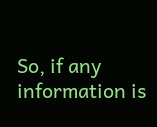So, if any information is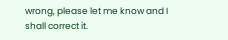wrong, please let me know and I shall correct it.